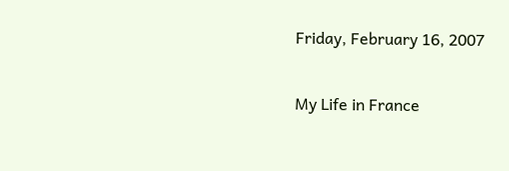Friday, February 16, 2007

My Life in France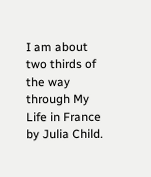I am about two thirds of the way through My Life in France by Julia Child.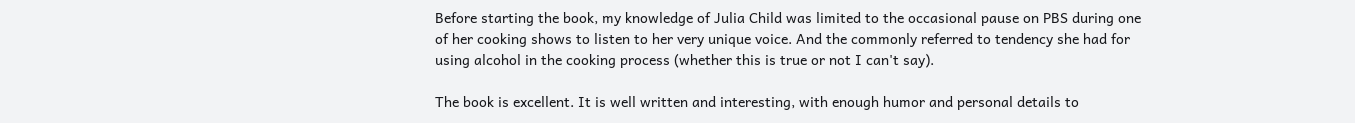Before starting the book, my knowledge of Julia Child was limited to the occasional pause on PBS during one of her cooking shows to listen to her very unique voice. And the commonly referred to tendency she had for using alcohol in the cooking process (whether this is true or not I can't say).

The book is excellent. It is well written and interesting, with enough humor and personal details to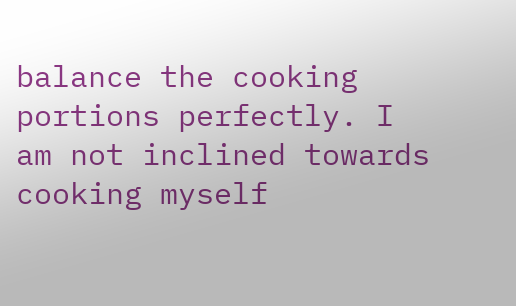balance the cooking portions perfectly. I am not inclined towards cooking myself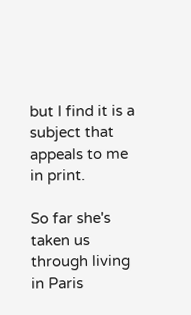but I find it is a subject that appeals to me in print.

So far she's taken us through living in Paris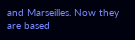and Marseilles. Now they are based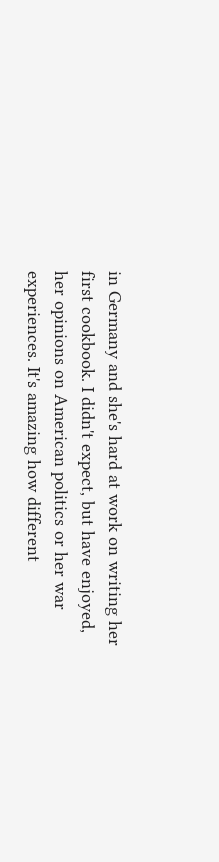in Germany and she's hard at work on writing her first cookbook. I didn't expect, but have enjoyed, her opinions on American politics or her war experiences. It's amazing how different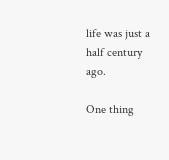life was just a half century ago.

One thing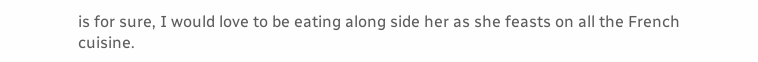is for sure, I would love to be eating along side her as she feasts on all the French cuisine.